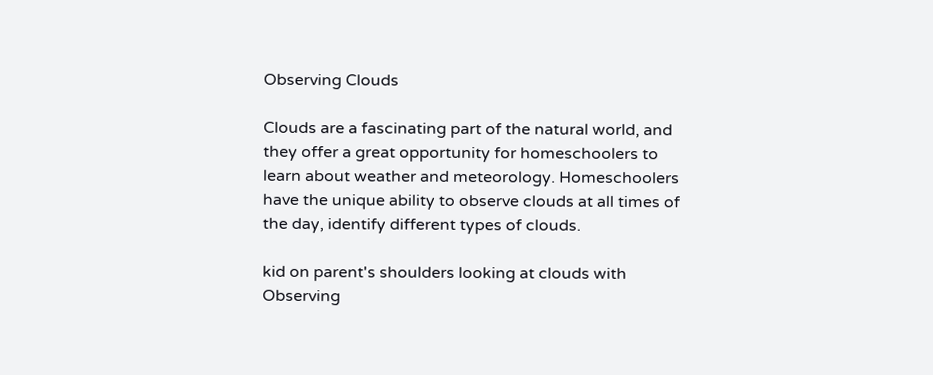Observing Clouds

Clouds are a fascinating part of the natural world, and they offer a great opportunity for homeschoolers to learn about weather and meteorology. Homeschoolers have the unique ability to observe clouds at all times of the day, identify different types of clouds.

kid on parent's shoulders looking at clouds with Observing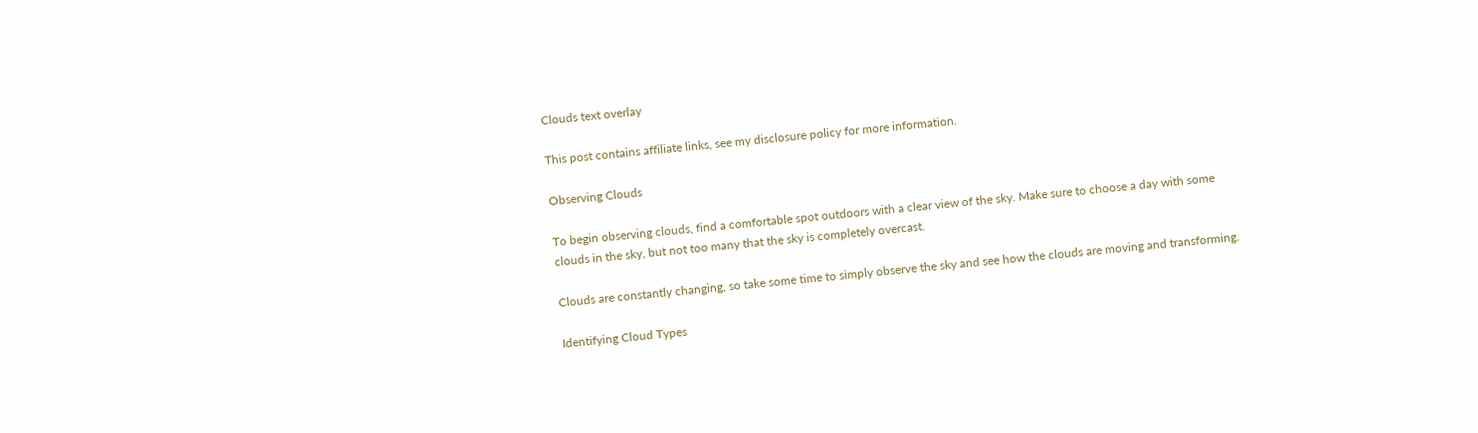Clouds text overlay

This post contains affiliate links, see my disclosure policy for more information.

Observing Clouds

To begin observing clouds, find a comfortable spot outdoors with a clear view of the sky. Make sure to choose a day with some clouds in the sky, but not too many that the sky is completely overcast.

Clouds are constantly changing, so take some time to simply observe the sky and see how the clouds are moving and transforming.

Identifying Cloud Types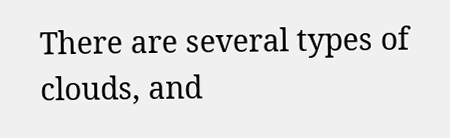There are several types of clouds, and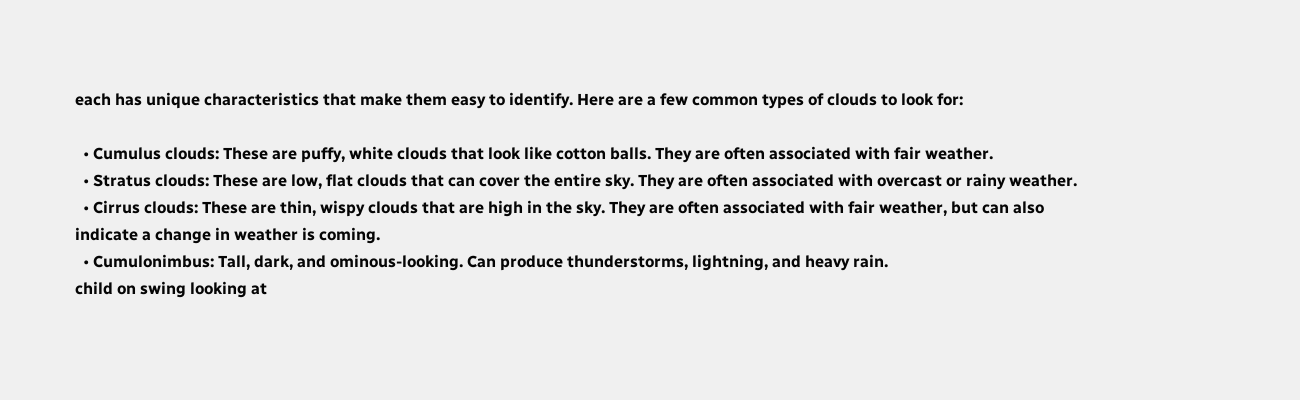each has unique characteristics that make them easy to identify. Here are a few common types of clouds to look for:

  • Cumulus clouds: These are puffy, white clouds that look like cotton balls. They are often associated with fair weather.
  • Stratus clouds: These are low, flat clouds that can cover the entire sky. They are often associated with overcast or rainy weather.
  • Cirrus clouds: These are thin, wispy clouds that are high in the sky. They are often associated with fair weather, but can also indicate a change in weather is coming.
  • Cumulonimbus: Tall, dark, and ominous-looking. Can produce thunderstorms, lightning, and heavy rain.
child on swing looking at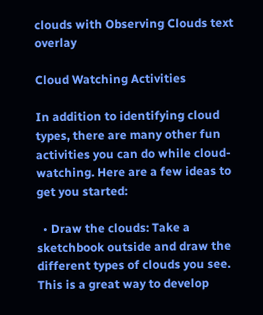clouds with Observing Clouds text overlay

Cloud Watching Activities

In addition to identifying cloud types, there are many other fun activities you can do while cloud-watching. Here are a few ideas to get you started:

  • Draw the clouds: Take a sketchbook outside and draw the different types of clouds you see. This is a great way to develop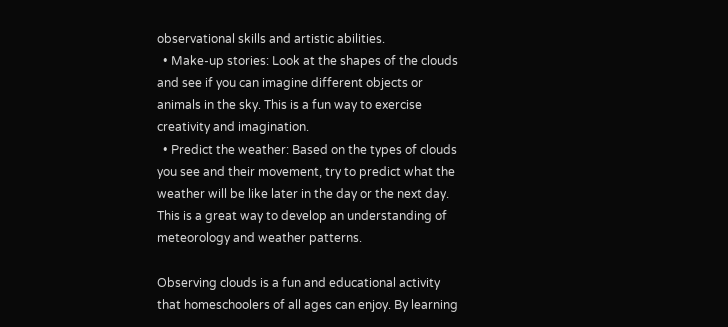observational skills and artistic abilities.
  • Make-up stories: Look at the shapes of the clouds and see if you can imagine different objects or animals in the sky. This is a fun way to exercise creativity and imagination.
  • Predict the weather: Based on the types of clouds you see and their movement, try to predict what the weather will be like later in the day or the next day. This is a great way to develop an understanding of meteorology and weather patterns.

Observing clouds is a fun and educational activity that homeschoolers of all ages can enjoy. By learning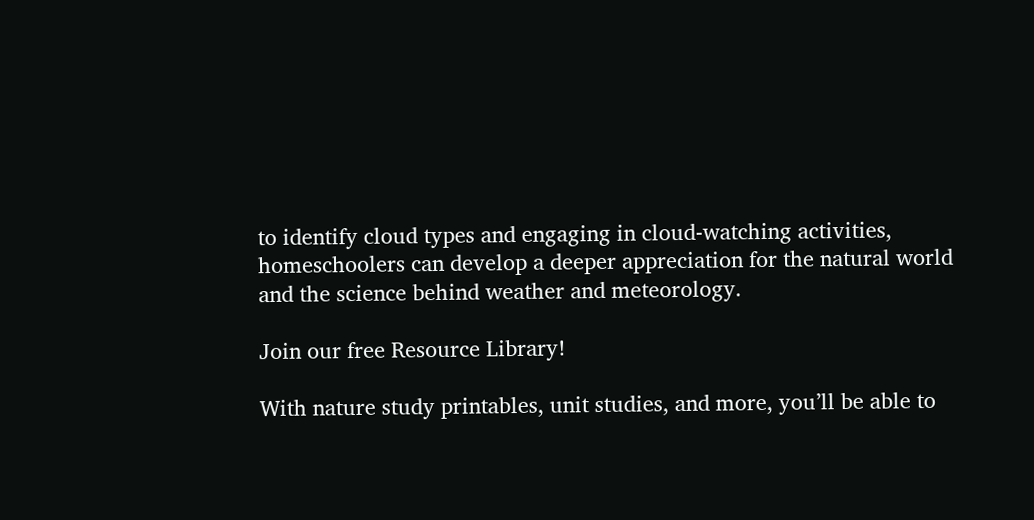to identify cloud types and engaging in cloud-watching activities, homeschoolers can develop a deeper appreciation for the natural world and the science behind weather and meteorology.

Join our free Resource Library!

With nature study printables, unit studies, and more, you’ll be able to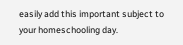easily add this important subject to your homeschooling day.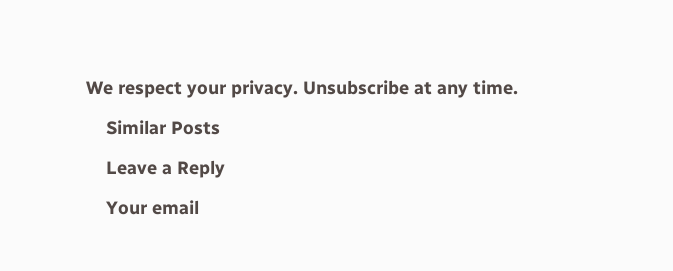We respect your privacy. Unsubscribe at any time.

    Similar Posts

    Leave a Reply

    Your email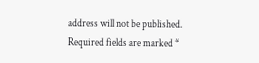address will not be published. Required fields are marked *